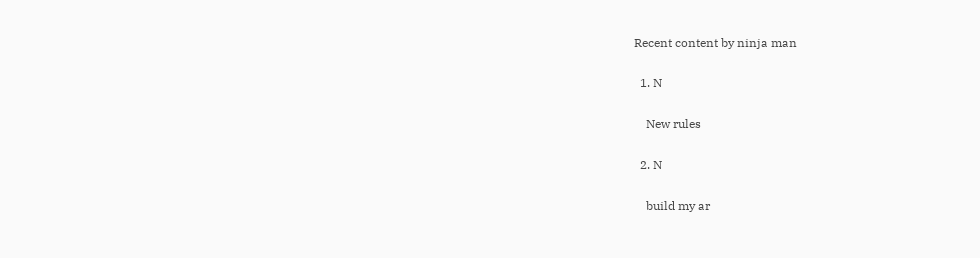Recent content by ninja man

  1. N

    New rules

  2. N

    build my ar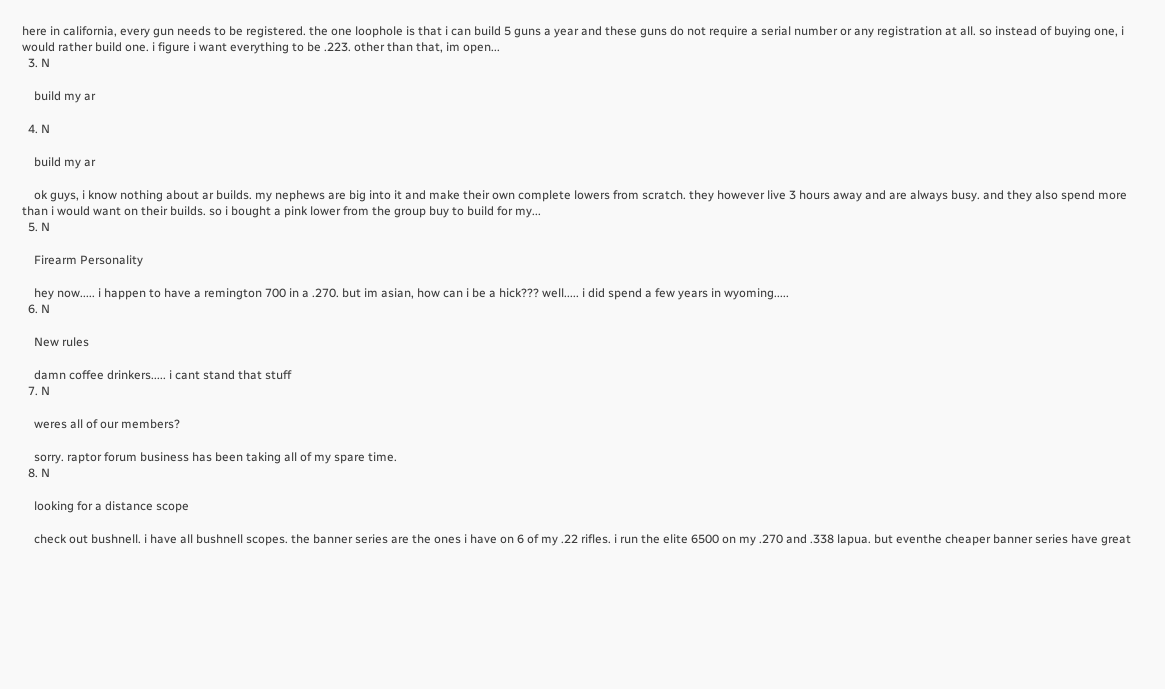here in california, every gun needs to be registered. the one loophole is that i can build 5 guns a year and these guns do not require a serial number or any registration at all. so instead of buying one, i would rather build one. i figure i want everything to be .223. other than that, im open...
  3. N

    build my ar

  4. N

    build my ar

    ok guys, i know nothing about ar builds. my nephews are big into it and make their own complete lowers from scratch. they however live 3 hours away and are always busy. and they also spend more than i would want on their builds. so i bought a pink lower from the group buy to build for my...
  5. N

    Firearm Personality

    hey now..... i happen to have a remington 700 in a .270. but im asian, how can i be a hick??? well..... i did spend a few years in wyoming.....
  6. N

    New rules

    damn coffee drinkers..... i cant stand that stuff
  7. N

    weres all of our members?

    sorry. raptor forum business has been taking all of my spare time.
  8. N

    looking for a distance scope

    check out bushnell. i have all bushnell scopes. the banner series are the ones i have on 6 of my .22 rifles. i run the elite 6500 on my .270 and .338 lapua. but eventhe cheaper banner series have great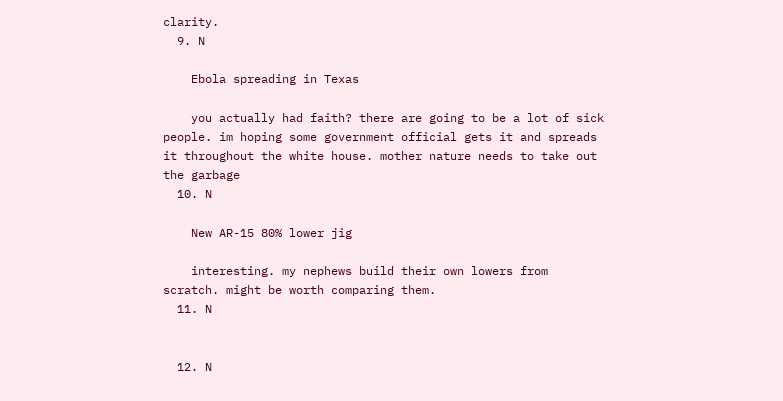clarity.
  9. N

    Ebola spreading in Texas

    you actually had faith? there are going to be a lot of sick people. im hoping some government official gets it and spreads it throughout the white house. mother nature needs to take out the garbage
  10. N

    New AR-15 80% lower jig

    interesting. my nephews build their own lowers from scratch. might be worth comparing them.
  11. N


  12. N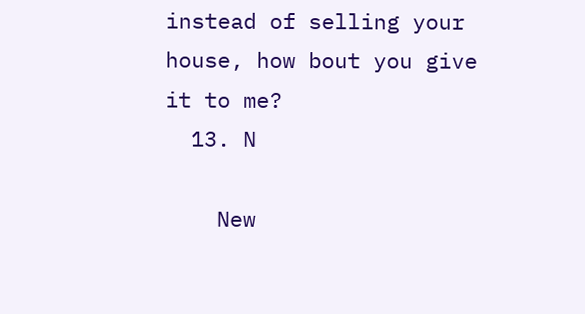instead of selling your house, how bout you give it to me?
  13. N

    New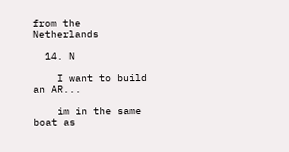from the Netherlands

  14. N

    I want to build an AR...

    im in the same boat as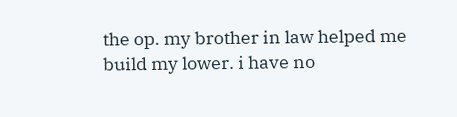the op. my brother in law helped me build my lower. i have no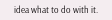idea what to do with it.